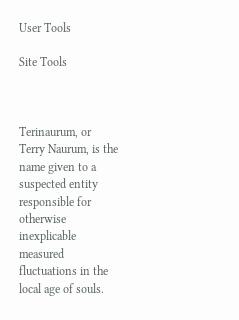User Tools

Site Tools



Terinaurum, or Terry Naurum, is the name given to a suspected entity responsible for otherwise inexplicable measured fluctuations in the local age of souls.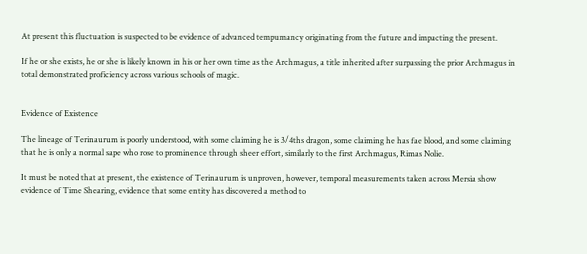At present this fluctuation is suspected to be evidence of advanced tempumancy originating from the future and impacting the present.

If he or she exists, he or she is likely known in his or her own time as the Archmagus, a title inherited after surpassing the prior Archmagus in total demonstrated proficiency across various schools of magic.


Evidence of Existence

The lineage of Terinaurum is poorly understood, with some claiming he is 3/4ths dragon, some claiming he has fae blood, and some claiming that he is only a normal sape who rose to prominence through sheer effort, similarly to the first Archmagus, Rimas Nolie.

It must be noted that at present, the existence of Terinaurum is unproven, however, temporal measurements taken across Mersia show evidence of Time Shearing, evidence that some entity has discovered a method to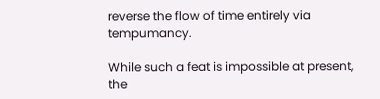reverse the flow of time entirely via tempumancy.

While such a feat is impossible at present, the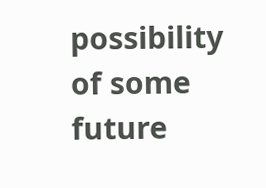possibility of some future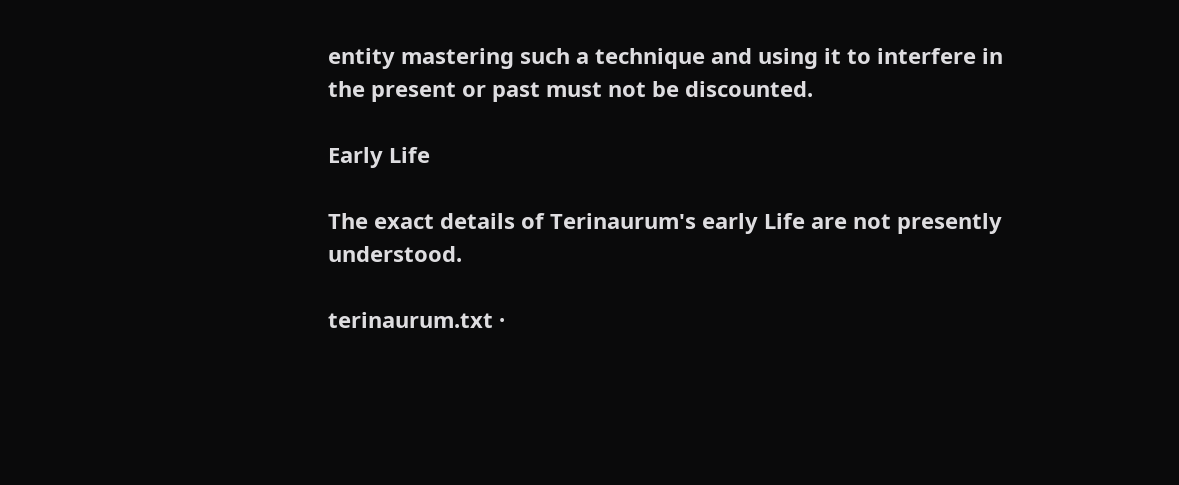entity mastering such a technique and using it to interfere in the present or past must not be discounted.

Early Life

The exact details of Terinaurum's early Life are not presently understood.

terinaurum.txt ·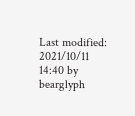Last modified: 2021/10/11 14:40 by bearglyph